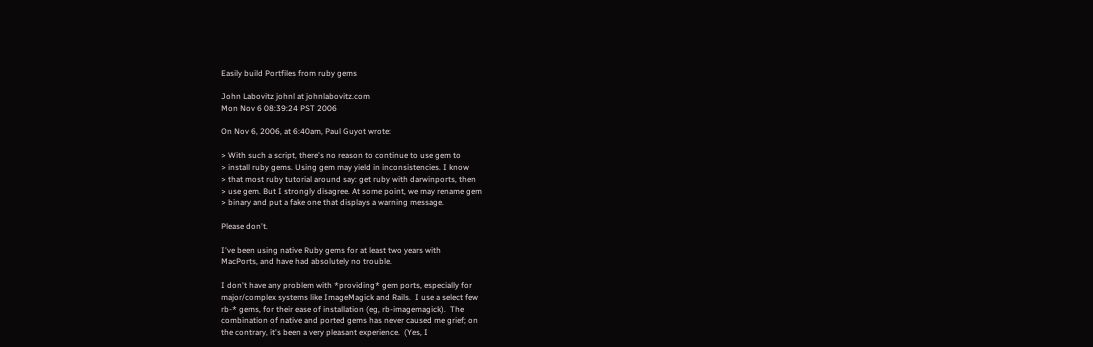Easily build Portfiles from ruby gems

John Labovitz johnl at johnlabovitz.com
Mon Nov 6 08:39:24 PST 2006

On Nov 6, 2006, at 6:40am, Paul Guyot wrote:

> With such a script, there's no reason to continue to use gem to
> install ruby gems. Using gem may yield in inconsistencies. I know
> that most ruby tutorial around say: get ruby with darwinports, then
> use gem. But I strongly disagree. At some point, we may rename gem
> binary and put a fake one that displays a warning message.

Please don't.

I've been using native Ruby gems for at least two years with
MacPorts, and have had absolutely no trouble.

I don't have any problem with *providing* gem ports, especially for
major/complex systems like ImageMagick and Rails.  I use a select few
rb-* gems, for their ease of installation (eg, rb-imagemagick).  The
combination of native and ported gems has never caused me grief; on
the contrary, it's been a very pleasant experience.  (Yes, I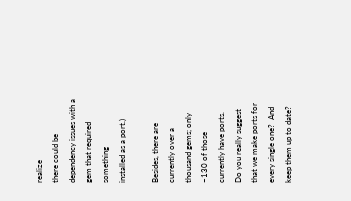realize
there could be dependency issues with a gem that required something
installed as a port.)

Besides, there are currently over a thousand gems; only ~130 of those
currently have ports.  Do you really suggest that we make ports for
every single one?  And keep them up to date?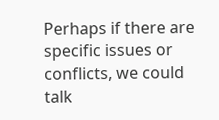Perhaps if there are specific issues or conflicts, we could talk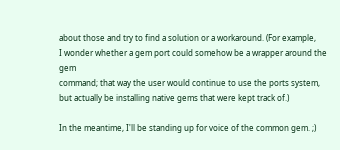about those and try to find a solution or a workaround. (For example,
I wonder whether a gem port could somehow be a wrapper around the gem
command; that way the user would continue to use the ports system,
but actually be installing native gems that were kept track of.)

In the meantime, I'll be standing up for voice of the common gem. ;)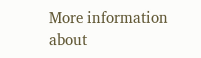More information about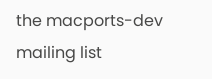the macports-dev mailing list